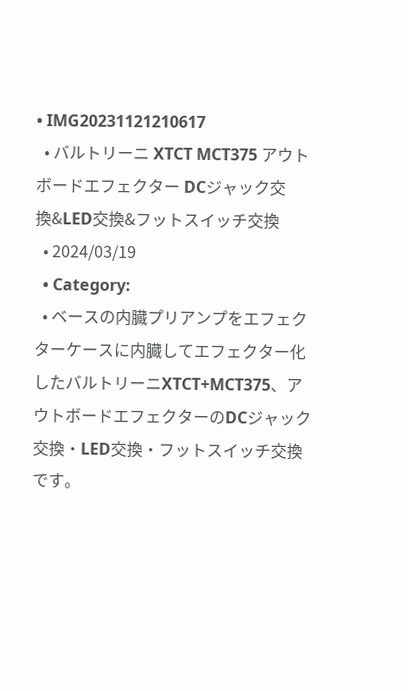• IMG20231121210617
  • バルトリーニ XTCT MCT375 アウトボードエフェクター DCジャック交換&LED交換&フットスイッチ交換
  • 2024/03/19
  • Category:
  • ベースの内臓プリアンプをエフェクターケースに内臓してエフェクター化したバルトリーニXTCT+MCT375、アウトボードエフェクターのDCジャック交換・LED交換・フットスイッチ交換です。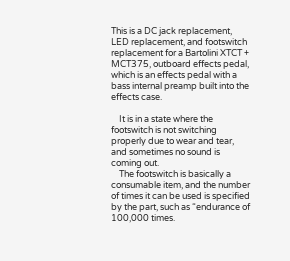This is a DC jack replacement, LED replacement, and footswitch replacement for a Bartolini XTCT + MCT375, outboard effects pedal, which is an effects pedal with a bass internal preamp built into the effects case.

    It is in a state where the footswitch is not switching properly due to wear and tear, and sometimes no sound is coming out.
    The footswitch is basically a consumable item, and the number of times it can be used is specified by the part, such as “endurance of 100,000 times.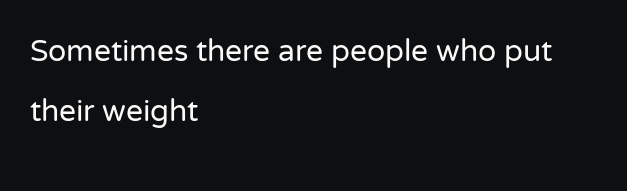Sometimes there are people who put their weight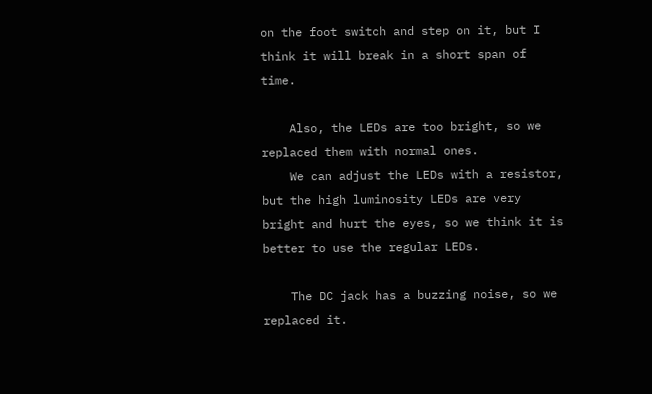on the foot switch and step on it, but I think it will break in a short span of time.

    Also, the LEDs are too bright, so we replaced them with normal ones.
    We can adjust the LEDs with a resistor, but the high luminosity LEDs are very bright and hurt the eyes, so we think it is better to use the regular LEDs.

    The DC jack has a buzzing noise, so we replaced it.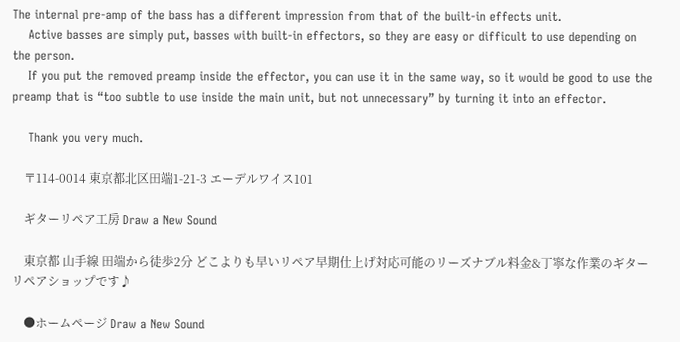The internal pre-amp of the bass has a different impression from that of the built-in effects unit.
    Active basses are simply put, basses with built-in effectors, so they are easy or difficult to use depending on the person.
    If you put the removed preamp inside the effector, you can use it in the same way, so it would be good to use the preamp that is “too subtle to use inside the main unit, but not unnecessary” by turning it into an effector.

    Thank you very much.

    〒114-0014 東京都北区田端1-21-3 エーデルワイス101

    ギターリペア工房 Draw a New Sound

    東京都 山手線 田端から徒歩2分 どこよりも早いリペア早期仕上げ対応可能のリーズナブル料金&丁寧な作業のギターリペアショップです♪

    ●ホームページ Draw a New Sound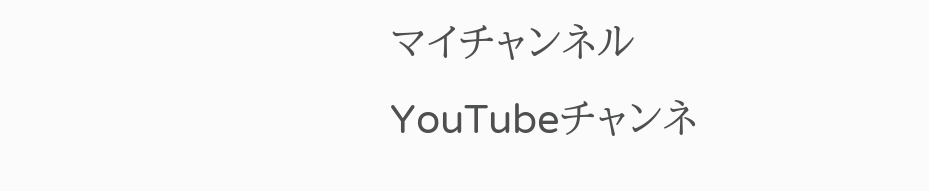マイチャンネル YouTubeチャンネ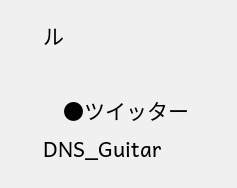ル

    ●ツイッター DNS_Guitar